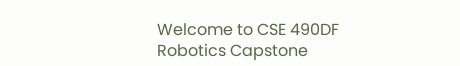Welcome to CSE 490DF Robotics Capstone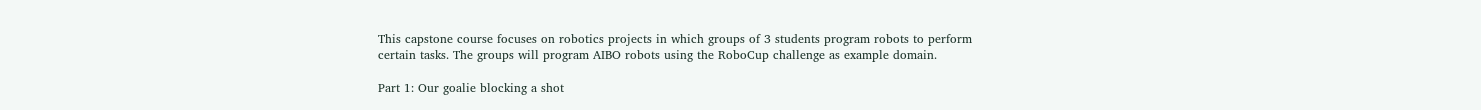This capstone course focuses on robotics projects in which groups of 3 students program robots to perform certain tasks. The groups will program AIBO robots using the RoboCup challenge as example domain.

Part 1: Our goalie blocking a shot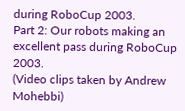during RoboCup 2003.
Part 2: Our robots making an excellent pass during RoboCup 2003.
(Video clips taken by Andrew Mohebbi)